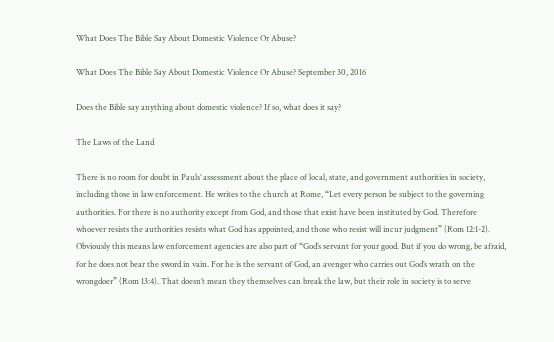What Does The Bible Say About Domestic Violence Or Abuse?

What Does The Bible Say About Domestic Violence Or Abuse? September 30, 2016

Does the Bible say anything about domestic violence? If so, what does it say?

The Laws of the Land

There is no room for doubt in Pauls’ assessment about the place of local, state, and government authorities in society, including those in law enforcement. He writes to the church at Rome, “Let every person be subject to the governing authorities. For there is no authority except from God, and those that exist have been instituted by God. Therefore whoever resists the authorities resists what God has appointed, and those who resist will incur judgment” (Rom 12:1-2). Obviously this means law enforcement agencies are also part of “God’s servant for your good. But if you do wrong, be afraid, for he does not bear the sword in vain. For he is the servant of God, an avenger who carries out God’s wrath on the wrongdoer” (Rom 13:4). That doesn’t mean they themselves can break the law, but their role in society is to serve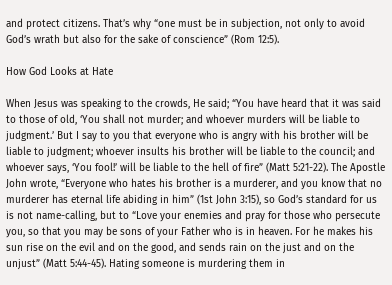and protect citizens. That’s why “one must be in subjection, not only to avoid God’s wrath but also for the sake of conscience” (Rom 12:5).

How God Looks at Hate

When Jesus was speaking to the crowds, He said; “You have heard that it was said to those of old, ‘You shall not murder; and whoever murders will be liable to judgment.’ But I say to you that everyone who is angry with his brother will be liable to judgment; whoever insults his brother will be liable to the council; and whoever says, ‘You fool!’ will be liable to the hell of fire” (Matt 5:21-22). The Apostle John wrote, “Everyone who hates his brother is a murderer, and you know that no murderer has eternal life abiding in him” (1st John 3:15), so God’s standard for us is not name-calling, but to “Love your enemies and pray for those who persecute you, so that you may be sons of your Father who is in heaven. For he makes his sun rise on the evil and on the good, and sends rain on the just and on the unjust” (Matt 5:44-45). Hating someone is murdering them in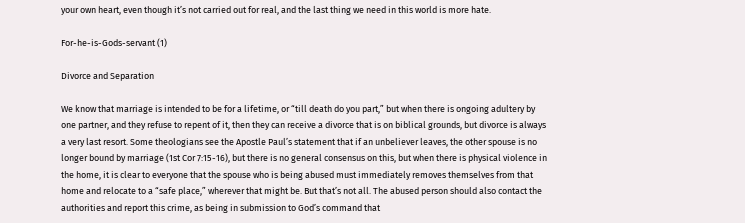your own heart, even though it’s not carried out for real, and the last thing we need in this world is more hate.

For-he-is-Gods-servant (1)

Divorce and Separation

We know that marriage is intended to be for a lifetime, or “till death do you part,” but when there is ongoing adultery by one partner, and they refuse to repent of it, then they can receive a divorce that is on biblical grounds, but divorce is always a very last resort. Some theologians see the Apostle Paul’s statement that if an unbeliever leaves, the other spouse is no longer bound by marriage (1st Cor 7:15-16), but there is no general consensus on this, but when there is physical violence in the home, it is clear to everyone that the spouse who is being abused must immediately removes themselves from that home and relocate to a “safe place,” wherever that might be. But that’s not all. The abused person should also contact the authorities and report this crime, as being in submission to God’s command that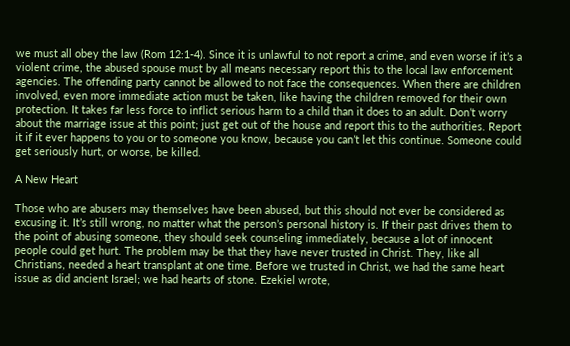we must all obey the law (Rom 12:1-4). Since it is unlawful to not report a crime, and even worse if it’s a violent crime, the abused spouse must by all means necessary report this to the local law enforcement agencies. The offending party cannot be allowed to not face the consequences. When there are children involved, even more immediate action must be taken, like having the children removed for their own protection. It takes far less force to inflict serious harm to a child than it does to an adult. Don’t worry about the marriage issue at this point; just get out of the house and report this to the authorities. Report it if it ever happens to you or to someone you know, because you can’t let this continue. Someone could get seriously hurt, or worse, be killed.

A New Heart

Those who are abusers may themselves have been abused, but this should not ever be considered as excusing it. It’s still wrong, no matter what the person’s personal history is. If their past drives them to the point of abusing someone, they should seek counseling immediately, because a lot of innocent people could get hurt. The problem may be that they have never trusted in Christ. They, like all Christians, needed a heart transplant at one time. Before we trusted in Christ, we had the same heart issue as did ancient Israel; we had hearts of stone. Ezekiel wrote,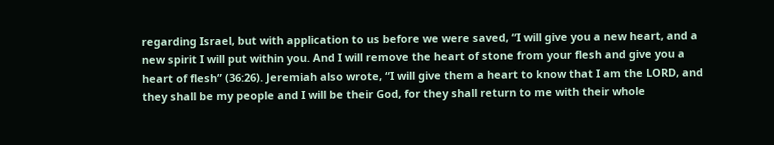regarding Israel, but with application to us before we were saved, “I will give you a new heart, and a new spirit I will put within you. And I will remove the heart of stone from your flesh and give you a heart of flesh” (36:26). Jeremiah also wrote, “I will give them a heart to know that I am the LORD, and they shall be my people and I will be their God, for they shall return to me with their whole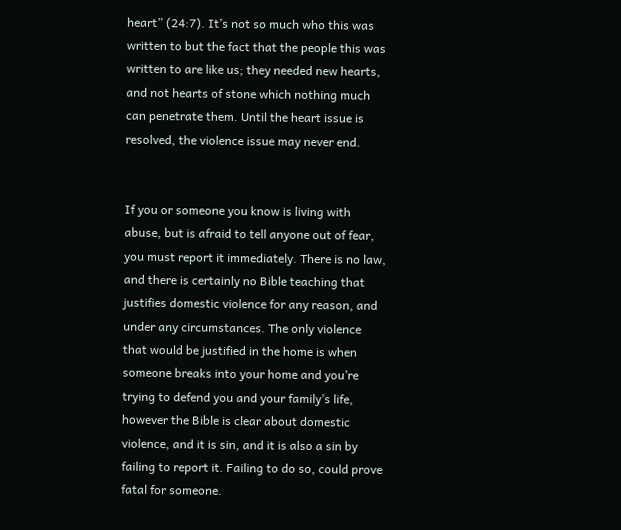heart” (24:7). It’s not so much who this was written to but the fact that the people this was written to are like us; they needed new hearts, and not hearts of stone which nothing much can penetrate them. Until the heart issue is resolved, the violence issue may never end.


If you or someone you know is living with abuse, but is afraid to tell anyone out of fear, you must report it immediately. There is no law, and there is certainly no Bible teaching that justifies domestic violence for any reason, and under any circumstances. The only violence that would be justified in the home is when someone breaks into your home and you’re trying to defend you and your family’s life, however the Bible is clear about domestic violence, and it is sin, and it is also a sin by failing to report it. Failing to do so, could prove fatal for someone.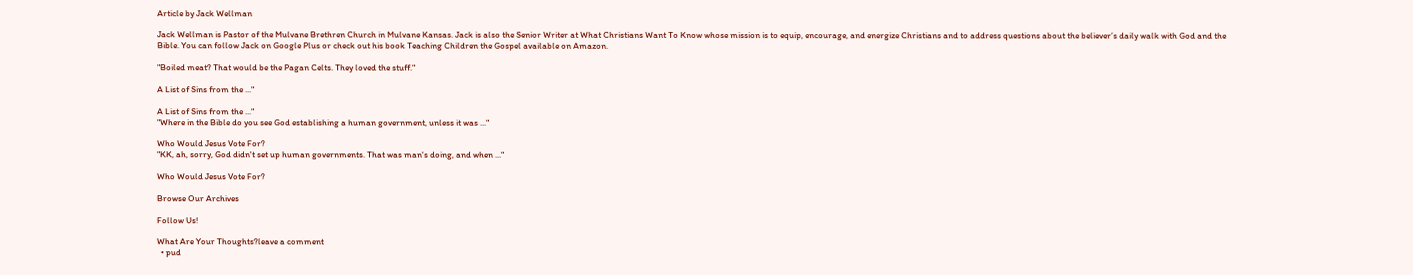Article by Jack Wellman

Jack Wellman is Pastor of the Mulvane Brethren Church in Mulvane Kansas. Jack is also the Senior Writer at What Christians Want To Know whose mission is to equip, encourage, and energize Christians and to address questions about the believer’s daily walk with God and the Bible. You can follow Jack on Google Plus or check out his book Teaching Children the Gospel available on Amazon.

"Boiled meat? That would be the Pagan Celts. They loved the stuff."

A List of Sins from the ..."

A List of Sins from the ..."
"Where in the Bible do you see God establishing a human government, unless it was ..."

Who Would Jesus Vote For?
"KK, ah, sorry, God didn't set up human governments. That was man's doing, and when ..."

Who Would Jesus Vote For?

Browse Our Archives

Follow Us!

What Are Your Thoughts?leave a comment
  • pud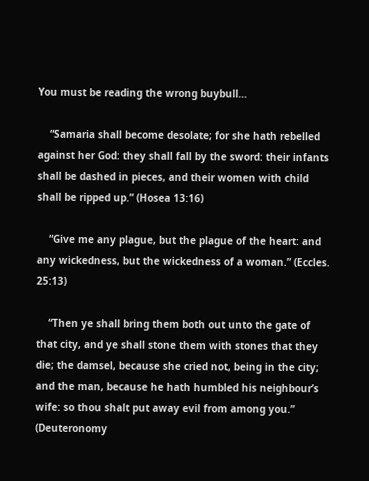You must be reading the wrong buybull…

    “Samaria shall become desolate; for she hath rebelled against her God: they shall fall by the sword: their infants shall be dashed in pieces, and their women with child shall be ripped up.” (Hosea 13:16)

    “Give me any plague, but the plague of the heart: and any wickedness, but the wickedness of a woman.” (Eccles. 25:13)

    “Then ye shall bring them both out unto the gate of that city, and ye shall stone them with stones that they die; the damsel, because she cried not, being in the city; and the man, because he hath humbled his neighbour’s wife: so thou shalt put away evil from among you.” (Deuteronomy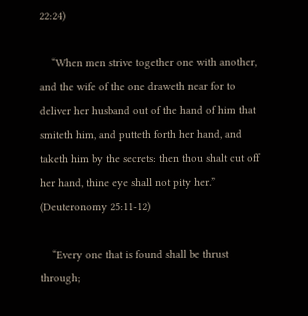22:24)

    “When men strive together one with another, and the wife of the one draweth near for to deliver her husband out of the hand of him that smiteth him, and putteth forth her hand, and taketh him by the secrets: then thou shalt cut off her hand, thine eye shall not pity her.” (Deuteronomy 25:11-12)

    “Every one that is found shall be thrust through;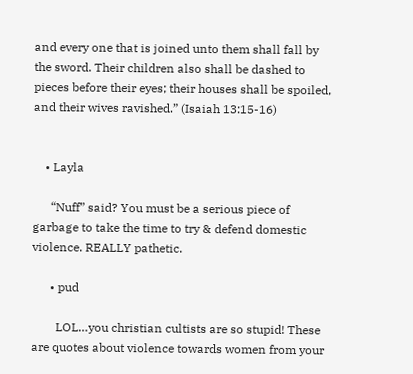and every one that is joined unto them shall fall by the sword. Their children also shall be dashed to pieces before their eyes; their houses shall be spoiled, and their wives ravished.” (Isaiah 13:15-16)


    • Layla

      “Nuff” said? You must be a serious piece of garbage to take the time to try & defend domestic violence. REALLY pathetic.

      • pud

        LOL…you christian cultists are so stupid! These are quotes about violence towards women from your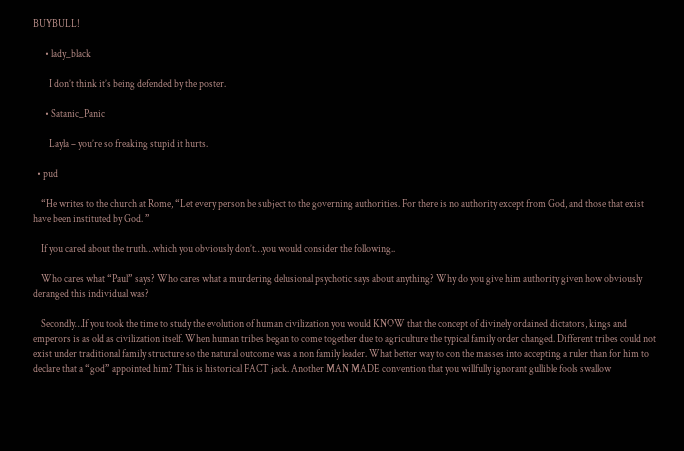BUYBULL!

      • lady_black

        I don’t think it’s being defended by the poster.

      • Satanic_Panic

        Layla – you’re so freaking stupid it hurts.

  • pud

    “He writes to the church at Rome, “Let every person be subject to the governing authorities. For there is no authority except from God, and those that exist have been instituted by God. ”

    If you cared about the truth…which you obviously don’t…you would consider the following..

    Who cares what “Paul” says? Who cares what a murdering delusional psychotic says about anything? Why do you give him authority given how obviously deranged this individual was?

    Secondly…If you took the time to study the evolution of human civilization you would KNOW that the concept of divinely ordained dictators, kings and emperors is as old as civilization itself. When human tribes began to come together due to agriculture the typical family order changed. Different tribes could not exist under traditional family structure so the natural outcome was a non family leader. What better way to con the masses into accepting a ruler than for him to declare that a “god” appointed him? This is historical FACT jack. Another MAN MADE convention that you willfully ignorant gullible fools swallow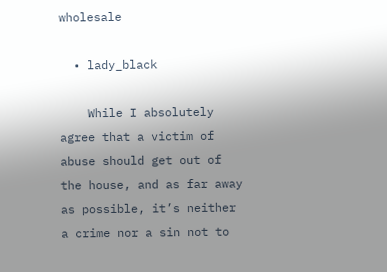wholesale

  • lady_black

    While I absolutely agree that a victim of abuse should get out of the house, and as far away as possible, it’s neither a crime nor a sin not to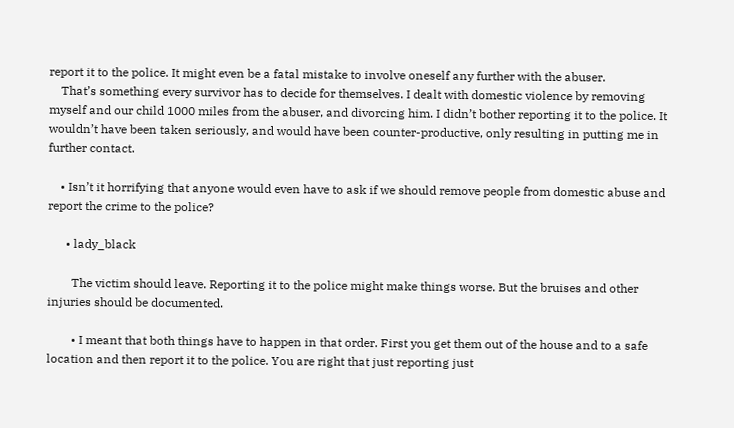report it to the police. It might even be a fatal mistake to involve oneself any further with the abuser.
    That’s something every survivor has to decide for themselves. I dealt with domestic violence by removing myself and our child 1000 miles from the abuser, and divorcing him. I didn’t bother reporting it to the police. It wouldn’t have been taken seriously, and would have been counter-productive, only resulting in putting me in further contact.

    • Isn’t it horrifying that anyone would even have to ask if we should remove people from domestic abuse and report the crime to the police?

      • lady_black

        The victim should leave. Reporting it to the police might make things worse. But the bruises and other injuries should be documented.

        • I meant that both things have to happen in that order. First you get them out of the house and to a safe location and then report it to the police. You are right that just reporting just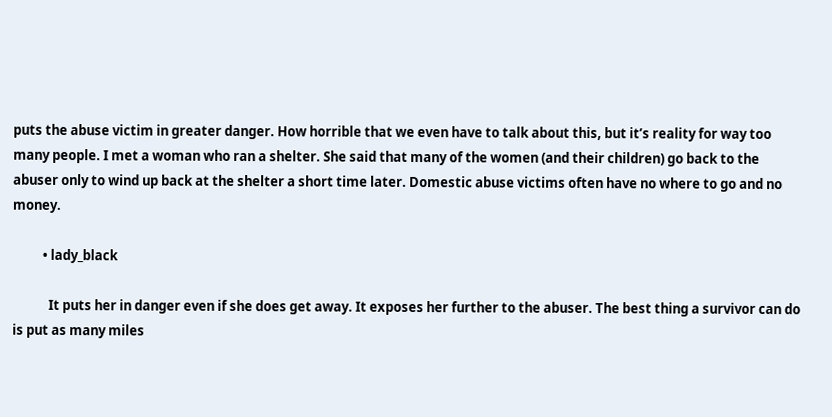puts the abuse victim in greater danger. How horrible that we even have to talk about this, but it’s reality for way too many people. I met a woman who ran a shelter. She said that many of the women (and their children) go back to the abuser only to wind up back at the shelter a short time later. Domestic abuse victims often have no where to go and no money.

          • lady_black

            It puts her in danger even if she does get away. It exposes her further to the abuser. The best thing a survivor can do is put as many miles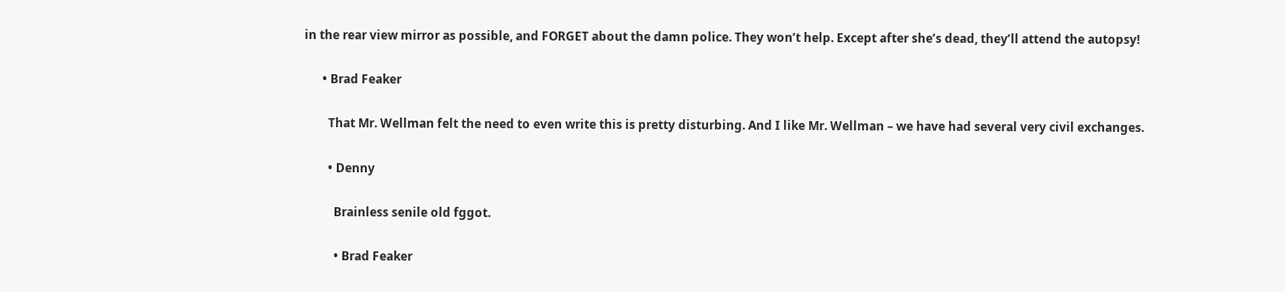in the rear view mirror as possible, and FORGET about the damn police. They won’t help. Except after she’s dead, they’ll attend the autopsy!

      • Brad Feaker

        That Mr. Wellman felt the need to even write this is pretty disturbing. And I like Mr. Wellman – we have had several very civil exchanges.

        • Denny

          Brainless senile old fggot.

          • Brad Feaker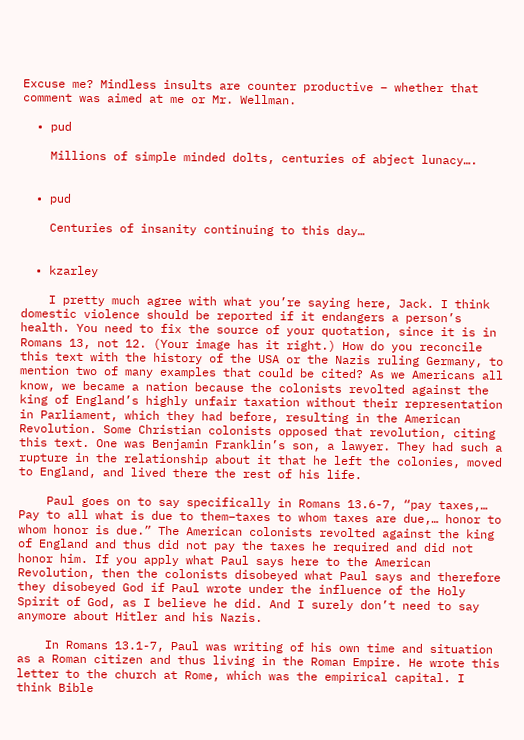Excuse me? Mindless insults are counter productive – whether that comment was aimed at me or Mr. Wellman.

  • pud

    Millions of simple minded dolts, centuries of abject lunacy….


  • pud

    Centuries of insanity continuing to this day…


  • kzarley

    I pretty much agree with what you’re saying here, Jack. I think domestic violence should be reported if it endangers a person’s health. You need to fix the source of your quotation, since it is in Romans 13, not 12. (Your image has it right.) How do you reconcile this text with the history of the USA or the Nazis ruling Germany, to mention two of many examples that could be cited? As we Americans all know, we became a nation because the colonists revolted against the king of England’s highly unfair taxation without their representation in Parliament, which they had before, resulting in the American Revolution. Some Christian colonists opposed that revolution, citing this text. One was Benjamin Franklin’s son, a lawyer. They had such a rupture in the relationship about it that he left the colonies, moved to England, and lived there the rest of his life.

    Paul goes on to say specifically in Romans 13.6-7, “pay taxes,… Pay to all what is due to them–taxes to whom taxes are due,… honor to whom honor is due.” The American colonists revolted against the king of England and thus did not pay the taxes he required and did not honor him. If you apply what Paul says here to the American Revolution, then the colonists disobeyed what Paul says and therefore they disobeyed God if Paul wrote under the influence of the Holy Spirit of God, as I believe he did. And I surely don’t need to say anymore about Hitler and his Nazis.

    In Romans 13.1-7, Paul was writing of his own time and situation as a Roman citizen and thus living in the Roman Empire. He wrote this letter to the church at Rome, which was the empirical capital. I think Bible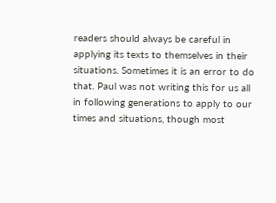readers should always be careful in applying its texts to themselves in their situations. Sometimes it is an error to do that. Paul was not writing this for us all in following generations to apply to our times and situations, though most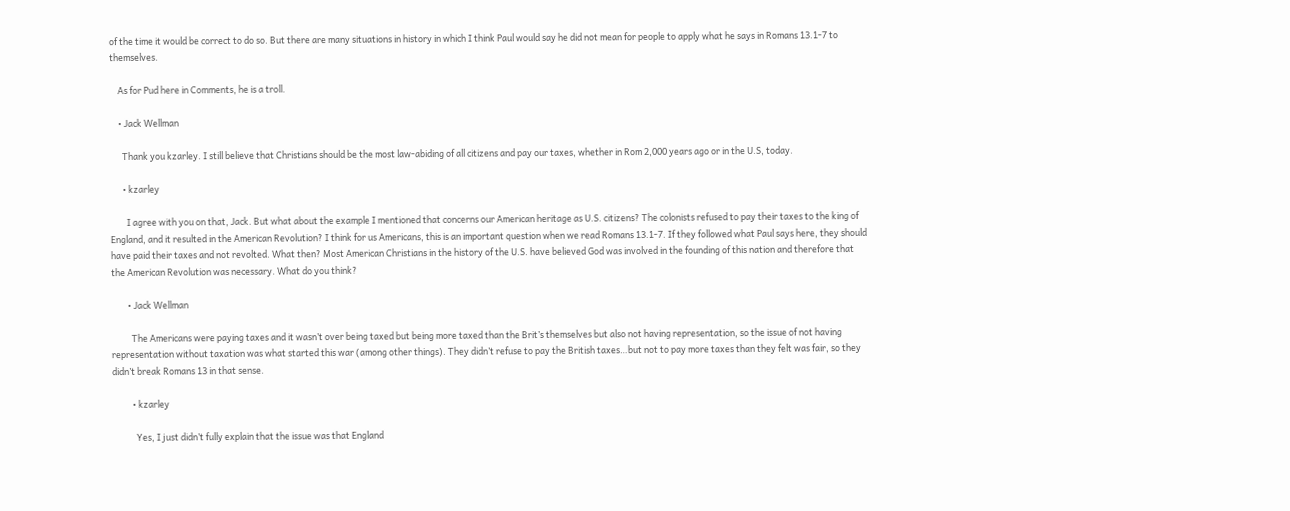of the time it would be correct to do so. But there are many situations in history in which I think Paul would say he did not mean for people to apply what he says in Romans 13.1-7 to themselves.

    As for Pud here in Comments, he is a troll.

    • Jack Wellman

      Thank you kzarley. I still believe that Christians should be the most law-abiding of all citizens and pay our taxes, whether in Rom 2,000 years ago or in the U.S, today.

      • kzarley

        I agree with you on that, Jack. But what about the example I mentioned that concerns our American heritage as U.S. citizens? The colonists refused to pay their taxes to the king of England, and it resulted in the American Revolution? I think for us Americans, this is an important question when we read Romans 13.1-7. If they followed what Paul says here, they should have paid their taxes and not revolted. What then? Most American Christians in the history of the U.S. have believed God was involved in the founding of this nation and therefore that the American Revolution was necessary. What do you think?

        • Jack Wellman

          The Americans were paying taxes and it wasn’t over being taxed but being more taxed than the Brit’s themselves but also not having representation, so the issue of not having representation without taxation was what started this war (among other things). They didn’t refuse to pay the British taxes…but not to pay more taxes than they felt was fair, so they didn’t break Romans 13 in that sense.

          • kzarley

            Yes, I just didn’t fully explain that the issue was that England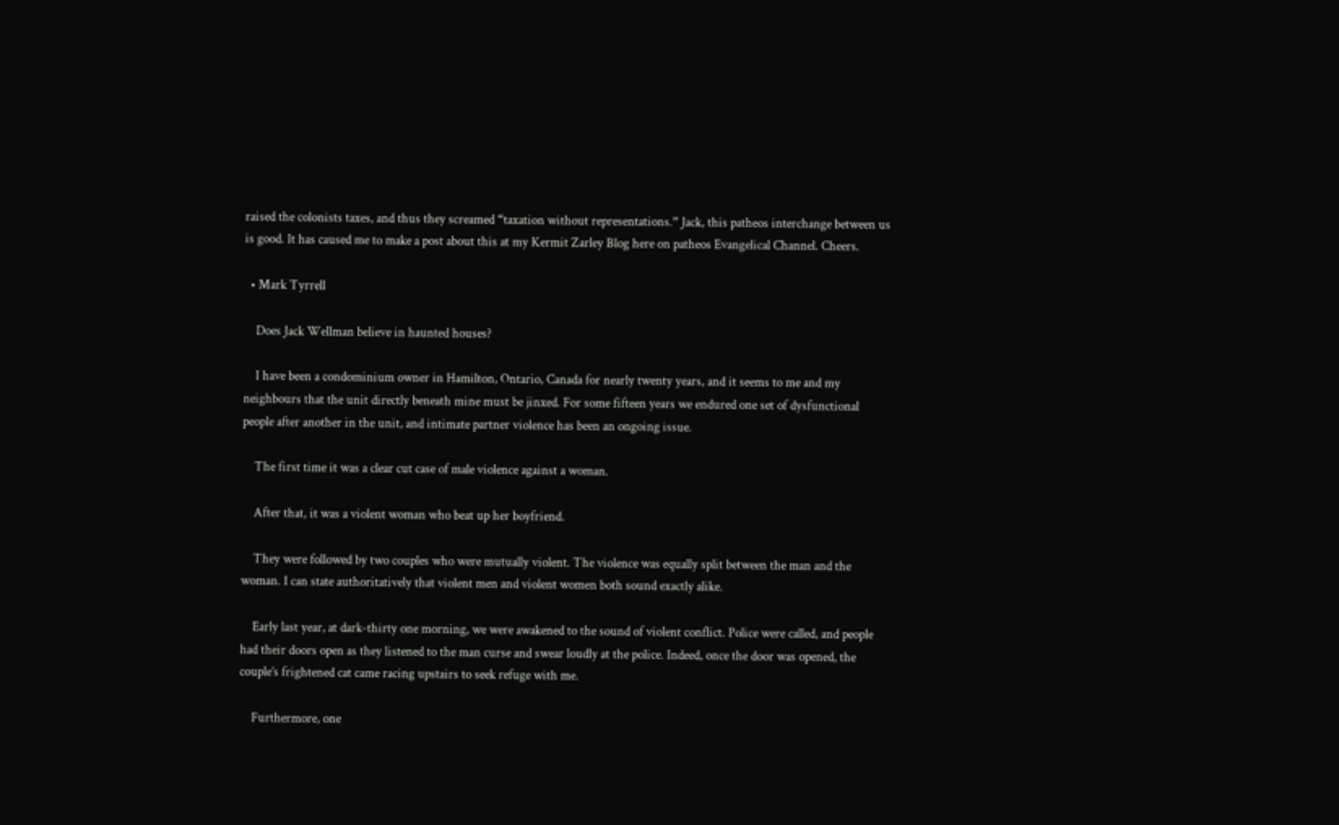raised the colonists taxes, and thus they screamed “taxation without representations.” Jack, this patheos interchange between us is good. It has caused me to make a post about this at my Kermit Zarley Blog here on patheos Evangelical Channel. Cheers.

  • Mark Tyrrell

    Does Jack Wellman believe in haunted houses?

    I have been a condominium owner in Hamilton, Ontario, Canada for nearly twenty years, and it seems to me and my neighbours that the unit directly beneath mine must be jinxed. For some fifteen years we endured one set of dysfunctional people after another in the unit, and intimate partner violence has been an ongoing issue.

    The first time it was a clear cut case of male violence against a woman.

    After that, it was a violent woman who beat up her boyfriend.

    They were followed by two couples who were mutually violent. The violence was equally split between the man and the woman. I can state authoritatively that violent men and violent women both sound exactly alike.

    Early last year, at dark-thirty one morning, we were awakened to the sound of violent conflict. Police were called, and people had their doors open as they listened to the man curse and swear loudly at the police. Indeed, once the door was opened, the couple’s frightened cat came racing upstairs to seek refuge with me.

    Furthermore, one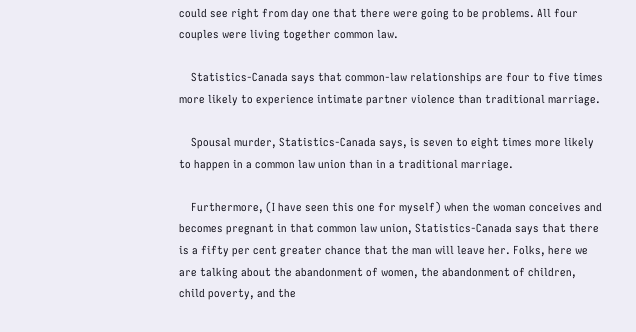could see right from day one that there were going to be problems. All four couples were living together common law.

    Statistics-Canada says that common-law relationships are four to five times more likely to experience intimate partner violence than traditional marriage.

    Spousal murder, Statistics-Canada says, is seven to eight times more likely to happen in a common law union than in a traditional marriage.

    Furthermore, (I have seen this one for myself) when the woman conceives and becomes pregnant in that common law union, Statistics-Canada says that there is a fifty per cent greater chance that the man will leave her. Folks, here we are talking about the abandonment of women, the abandonment of children, child poverty, and the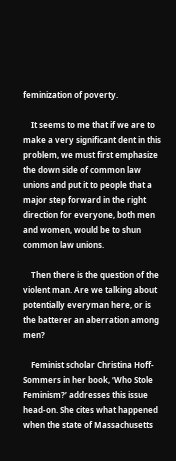feminization of poverty.

    It seems to me that if we are to make a very significant dent in this problem, we must first emphasize the down side of common law unions and put it to people that a major step forward in the right direction for everyone, both men and women, would be to shun common law unions.

    Then there is the question of the violent man. Are we talking about potentially everyman here, or is the batterer an aberration among men?

    Feminist scholar Christina Hoff-Sommers in her book, ‘Who Stole Feminism?’ addresses this issue head-on. She cites what happened when the state of Massachusetts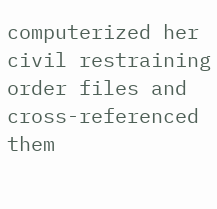computerized her civil restraining order files and cross-referenced them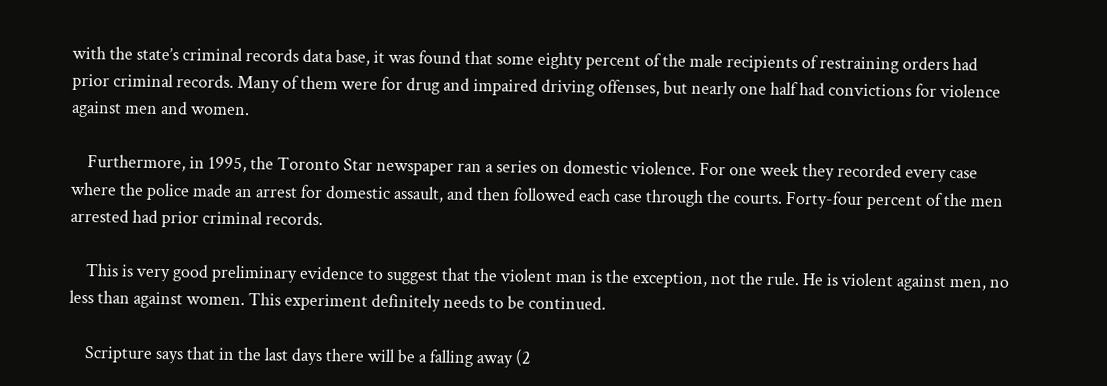with the state’s criminal records data base, it was found that some eighty percent of the male recipients of restraining orders had prior criminal records. Many of them were for drug and impaired driving offenses, but nearly one half had convictions for violence against men and women.

    Furthermore, in 1995, the Toronto Star newspaper ran a series on domestic violence. For one week they recorded every case where the police made an arrest for domestic assault, and then followed each case through the courts. Forty-four percent of the men arrested had prior criminal records.

    This is very good preliminary evidence to suggest that the violent man is the exception, not the rule. He is violent against men, no less than against women. This experiment definitely needs to be continued.

    Scripture says that in the last days there will be a falling away (2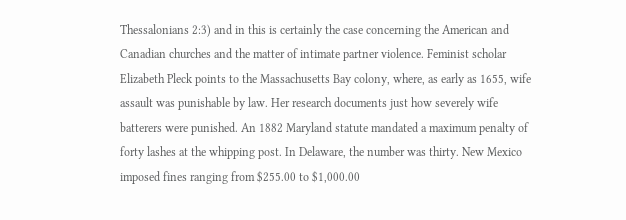Thessalonians 2:3) and in this is certainly the case concerning the American and Canadian churches and the matter of intimate partner violence. Feminist scholar Elizabeth Pleck points to the Massachusetts Bay colony, where, as early as 1655, wife assault was punishable by law. Her research documents just how severely wife batterers were punished. An 1882 Maryland statute mandated a maximum penalty of forty lashes at the whipping post. In Delaware, the number was thirty. New Mexico imposed fines ranging from $255.00 to $1,000.00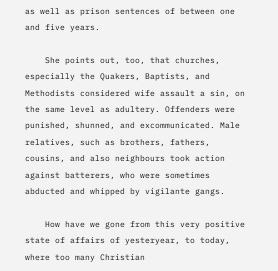as well as prison sentences of between one and five years.

    She points out, too, that churches, especially the Quakers, Baptists, and Methodists considered wife assault a sin, on the same level as adultery. Offenders were punished, shunned, and excommunicated. Male relatives, such as brothers, fathers, cousins, and also neighbours took action against batterers, who were sometimes abducted and whipped by vigilante gangs.

    How have we gone from this very positive state of affairs of yesteryear, to today, where too many Christian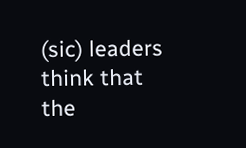(sic) leaders think that the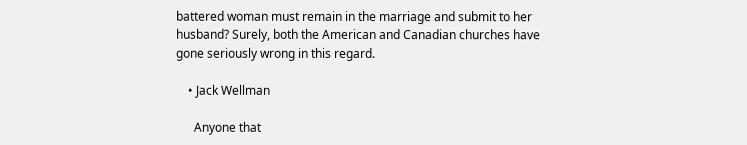battered woman must remain in the marriage and submit to her husband? Surely, both the American and Canadian churches have gone seriously wrong in this regard.

    • Jack Wellman

      Anyone that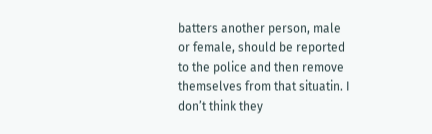batters another person, male or female, should be reported to the police and then remove themselves from that situatin. I don’t think they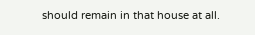should remain in that house at all.